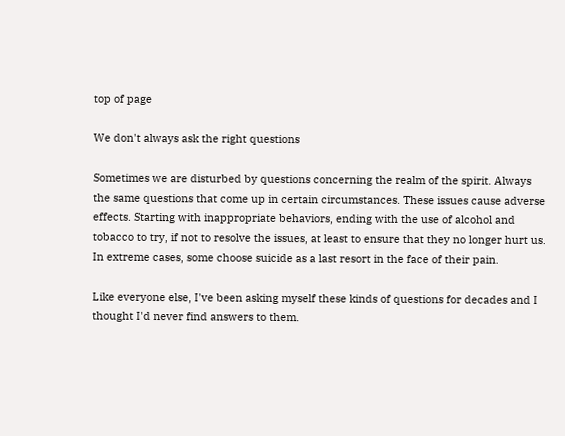top of page

We don't always ask the right questions

Sometimes we are disturbed by questions concerning the realm of the spirit. Always the same questions that come up in certain circumstances. These issues cause adverse effects. Starting with inappropriate behaviors, ending with the use of alcohol and tobacco to try, if not to resolve the issues, at least to ensure that they no longer hurt us. In extreme cases, some choose suicide as a last resort in the face of their pain.

Like everyone else, I've been asking myself these kinds of questions for decades and I thought I'd never find answers to them.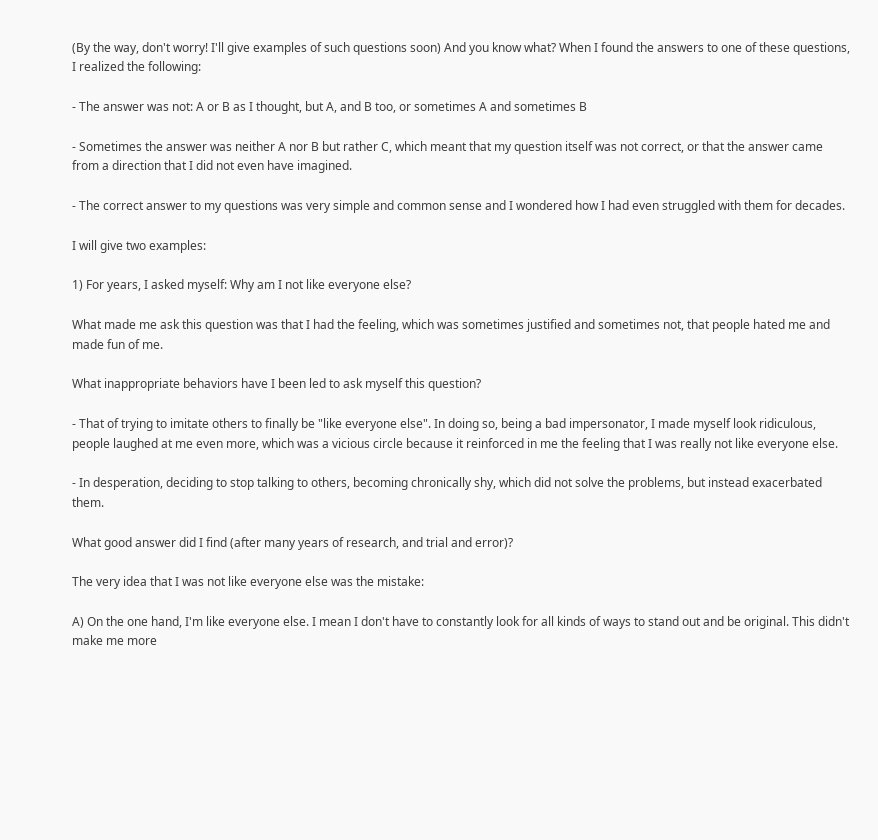(By the way, don't worry! I'll give examples of such questions soon) And you know what? When I found the answers to one of these questions, I realized the following:

- The answer was not: A or B as I thought, but A, and B too, or sometimes A and sometimes B

- Sometimes the answer was neither A nor B but rather C, which meant that my question itself was not correct, or that the answer came from a direction that I did not even have imagined.

- The correct answer to my questions was very simple and common sense and I wondered how I had even struggled with them for decades.

I will give two examples:

1) For years, I asked myself: Why am I not like everyone else?

What made me ask this question was that I had the feeling, which was sometimes justified and sometimes not, that people hated me and made fun of me.

What inappropriate behaviors have I been led to ask myself this question?

- That of trying to imitate others to finally be "like everyone else". In doing so, being a bad impersonator, I made myself look ridiculous, people laughed at me even more, which was a vicious circle because it reinforced in me the feeling that I was really not like everyone else.

- In desperation, deciding to stop talking to others, becoming chronically shy, which did not solve the problems, but instead exacerbated them.

What good answer did I find (after many years of research, and trial and error)?

The very idea that I was not like everyone else was the mistake:

A) On the one hand, I'm like everyone else. I mean I don't have to constantly look for all kinds of ways to stand out and be original. This didn't make me more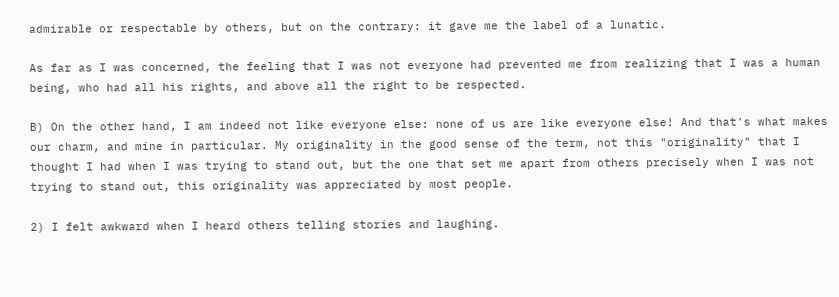admirable or respectable by others, but on the contrary: it gave me the label of a lunatic.

As far as I was concerned, the feeling that I was not everyone had prevented me from realizing that I was a human being, who had all his rights, and above all the right to be respected.

B) On the other hand, I am indeed not like everyone else: none of us are like everyone else! And that's what makes our charm, and mine in particular. My originality in the good sense of the term, not this "originality" that I thought I had when I was trying to stand out, but the one that set me apart from others precisely when I was not trying to stand out, this originality was appreciated by most people.

2) I felt awkward when I heard others telling stories and laughing.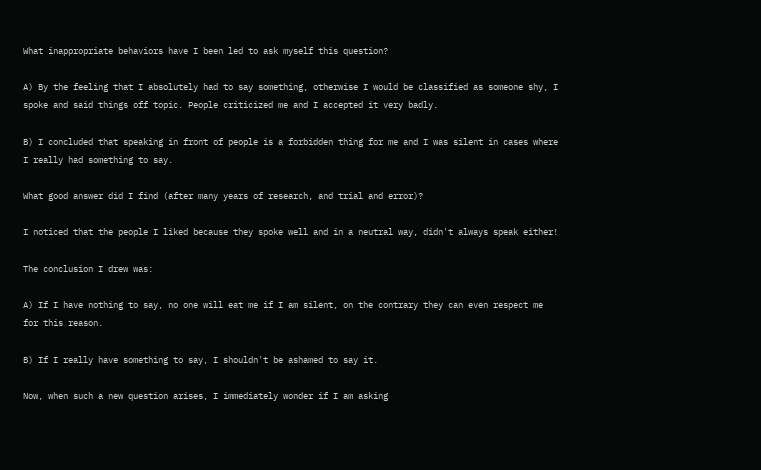What inappropriate behaviors have I been led to ask myself this question?

A) By the feeling that I absolutely had to say something, otherwise I would be classified as someone shy, I spoke and said things off topic. People criticized me and I accepted it very badly.

B) I concluded that speaking in front of people is a forbidden thing for me and I was silent in cases where I really had something to say.

What good answer did I find (after many years of research, and trial and error)?

I noticed that the people I liked because they spoke well and in a neutral way, didn't always speak either!

The conclusion I drew was:

A) If I have nothing to say, no one will eat me if I am silent, on the contrary they can even respect me for this reason.

B) If I really have something to say, I shouldn't be ashamed to say it.

Now, when such a new question arises, I immediately wonder if I am asking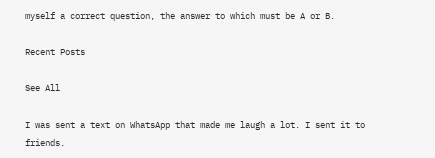myself a correct question, the answer to which must be A or B.

Recent Posts

See All

I was sent a text on WhatsApp that made me laugh a lot. I sent it to friends.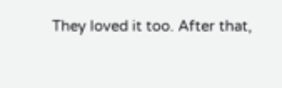They loved it too. After that,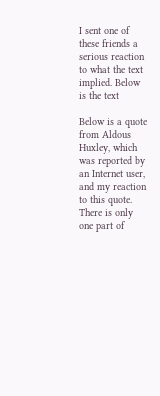I sent one of these friends a serious reaction to what the text implied. Below is the text

Below is a quote from Aldous Huxley, which was reported by an Internet user, and my reaction to this quote. There is only one part of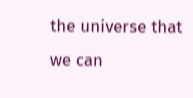the universe that we can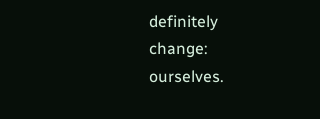definitely change: ourselves.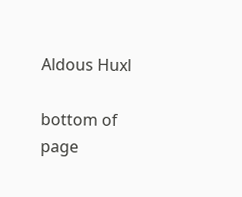Aldous Huxl

bottom of page